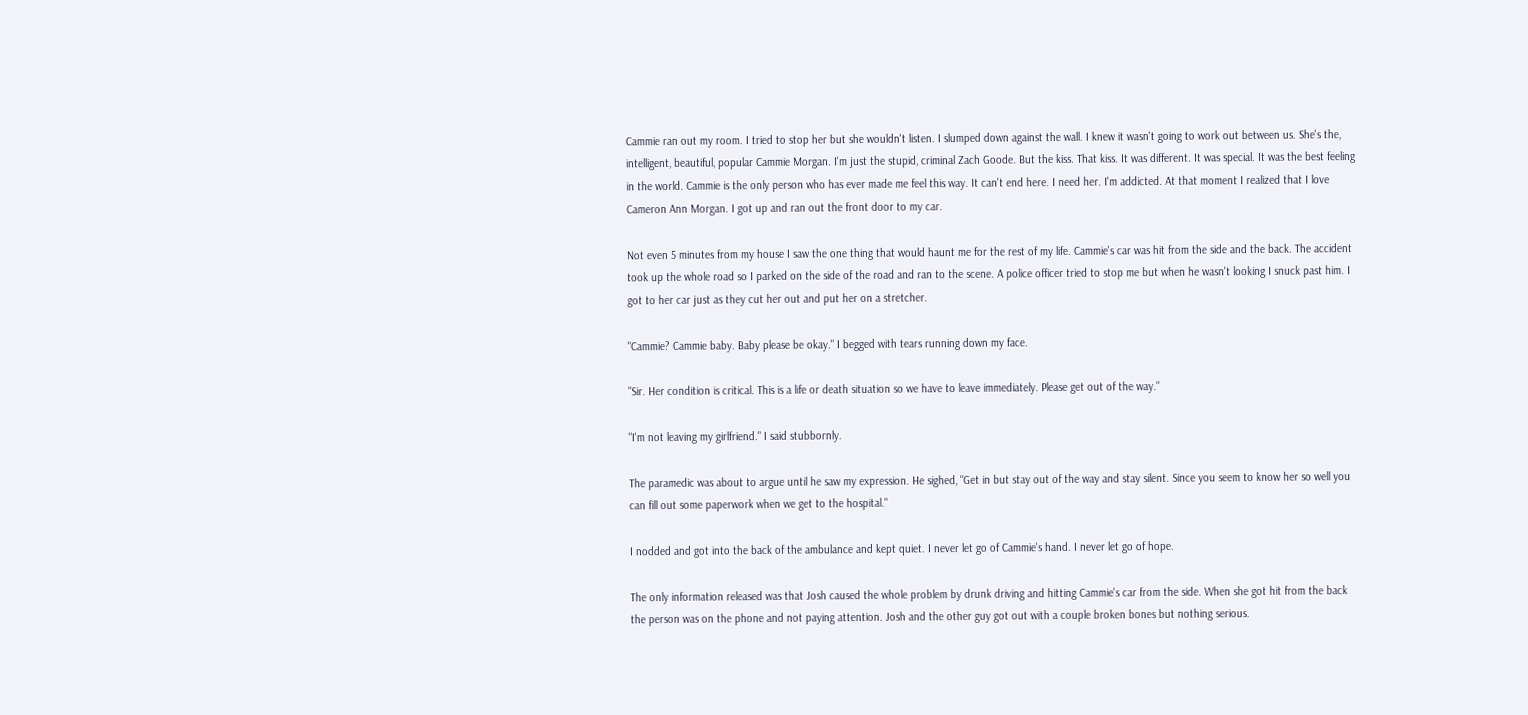Cammie ran out my room. I tried to stop her but she wouldn't listen. I slumped down against the wall. I knew it wasn't going to work out between us. She's the, intelligent, beautiful, popular Cammie Morgan. I'm just the stupid, criminal Zach Goode. But the kiss. That kiss. It was different. It was special. It was the best feeling in the world. Cammie is the only person who has ever made me feel this way. It can't end here. I need her. I'm addicted. At that moment I realized that I love Cameron Ann Morgan. I got up and ran out the front door to my car.

Not even 5 minutes from my house I saw the one thing that would haunt me for the rest of my life. Cammie's car was hit from the side and the back. The accident took up the whole road so I parked on the side of the road and ran to the scene. A police officer tried to stop me but when he wasn't looking I snuck past him. I got to her car just as they cut her out and put her on a stretcher.

"Cammie? Cammie baby. Baby please be okay." I begged with tears running down my face.

"Sir. Her condition is critical. This is a life or death situation so we have to leave immediately. Please get out of the way."

"I'm not leaving my girlfriend." I said stubbornly.

The paramedic was about to argue until he saw my expression. He sighed, "Get in but stay out of the way and stay silent. Since you seem to know her so well you can fill out some paperwork when we get to the hospital."

I nodded and got into the back of the ambulance and kept quiet. I never let go of Cammie's hand. I never let go of hope.

The only information released was that Josh caused the whole problem by drunk driving and hitting Cammie's car from the side. When she got hit from the back the person was on the phone and not paying attention. Josh and the other guy got out with a couple broken bones but nothing serious.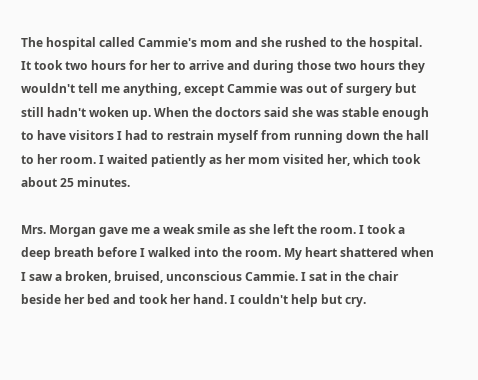The hospital called Cammie's mom and she rushed to the hospital. It took two hours for her to arrive and during those two hours they wouldn't tell me anything, except Cammie was out of surgery but still hadn't woken up. When the doctors said she was stable enough to have visitors I had to restrain myself from running down the hall to her room. I waited patiently as her mom visited her, which took about 25 minutes.

Mrs. Morgan gave me a weak smile as she left the room. I took a deep breath before I walked into the room. My heart shattered when I saw a broken, bruised, unconscious Cammie. I sat in the chair beside her bed and took her hand. I couldn't help but cry.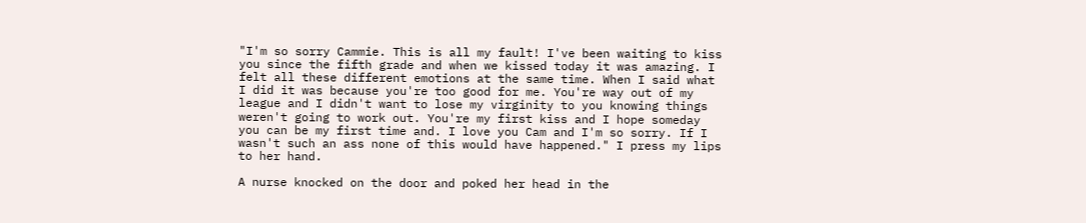"I'm so sorry Cammie. This is all my fault! I've been waiting to kiss you since the fifth grade and when we kissed today it was amazing. I felt all these different emotions at the same time. When I said what I did it was because you're too good for me. You're way out of my league and I didn't want to lose my virginity to you knowing things weren't going to work out. You're my first kiss and I hope someday you can be my first time and. I love you Cam and I'm so sorry. If I wasn't such an ass none of this would have happened." I press my lips to her hand.

A nurse knocked on the door and poked her head in the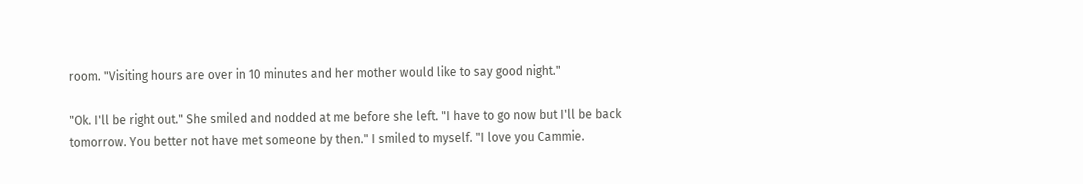room. "Visiting hours are over in 10 minutes and her mother would like to say good night."

"Ok. I'll be right out." She smiled and nodded at me before she left. "I have to go now but I'll be back tomorrow. You better not have met someone by then." I smiled to myself. "I love you Cammie.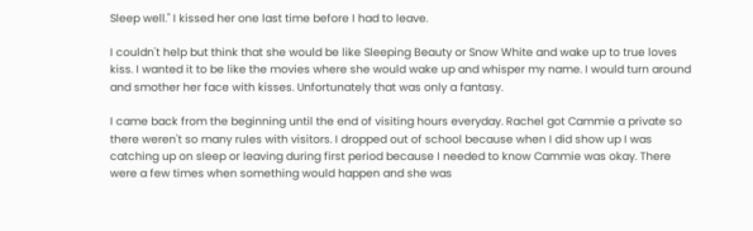Sleep well." I kissed her one last time before I had to leave.

I couldn't help but think that she would be like Sleeping Beauty or Snow White and wake up to true loves kiss. I wanted it to be like the movies where she would wake up and whisper my name. I would turn around and smother her face with kisses. Unfortunately that was only a fantasy.

I came back from the beginning until the end of visiting hours everyday. Rachel got Cammie a private so there weren't so many rules with visitors. I dropped out of school because when I did show up I was catching up on sleep or leaving during first period because I needed to know Cammie was okay. There were a few times when something would happen and she was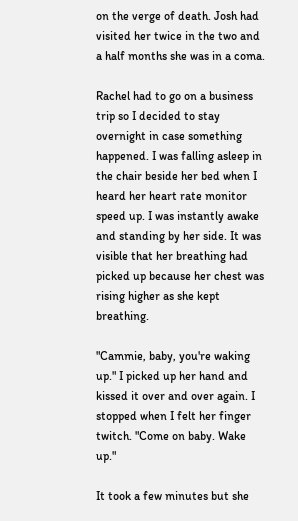on the verge of death. Josh had visited her twice in the two and a half months she was in a coma.

Rachel had to go on a business trip so I decided to stay overnight in case something happened. I was falling asleep in the chair beside her bed when I heard her heart rate monitor speed up. I was instantly awake and standing by her side. It was visible that her breathing had picked up because her chest was rising higher as she kept breathing.

"Cammie, baby, you're waking up." I picked up her hand and kissed it over and over again. I stopped when I felt her finger twitch. "Come on baby. Wake up."

It took a few minutes but she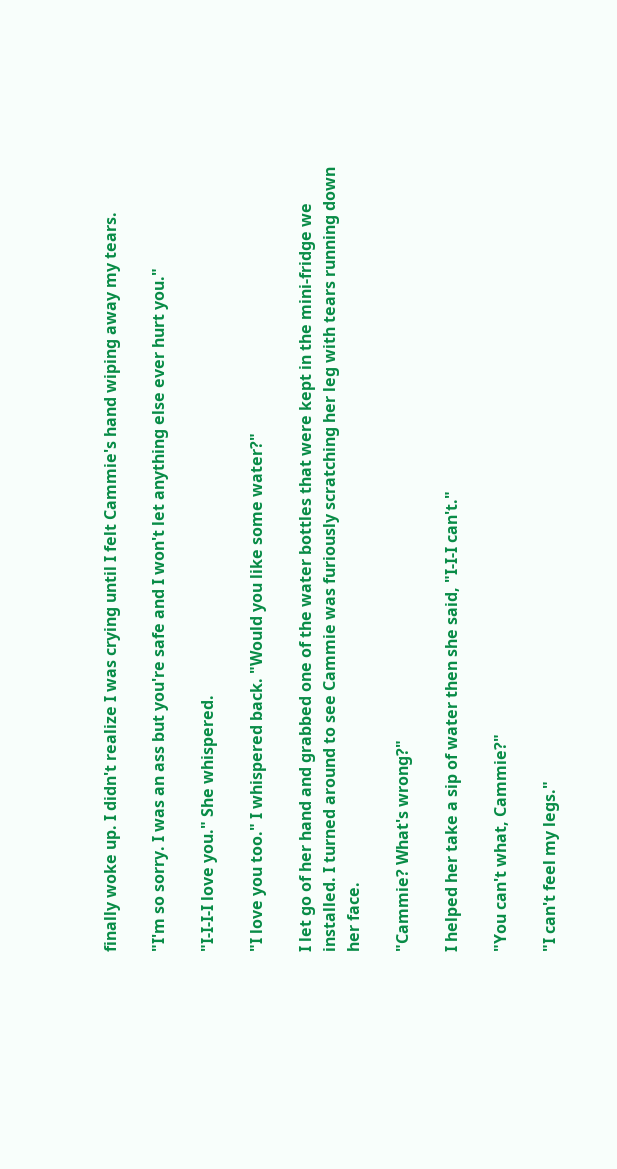finally woke up. I didn't realize I was crying until I felt Cammie's hand wiping away my tears.

"I'm so sorry. I was an ass but you're safe and I won't let anything else ever hurt you."

"I-I-I-I love you." She whispered.

"I love you too." I whispered back. "Would you like some water?"

I let go of her hand and grabbed one of the water bottles that were kept in the mini-fridge we installed. I turned around to see Cammie was furiously scratching her leg with tears running down her face.

"Cammie? What's wrong?"

I helped her take a sip of water then she said, "I-I-I can't."

"You can't what, Cammie?"

"I can't feel my legs."